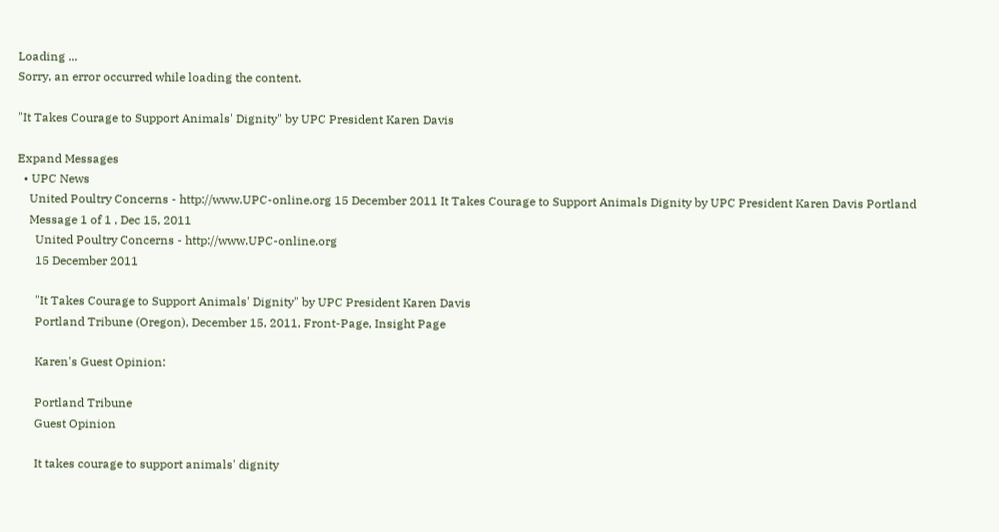Loading ...
Sorry, an error occurred while loading the content.

"It Takes Courage to Support Animals' Dignity" by UPC President Karen Davis

Expand Messages
  • UPC News
    United Poultry Concerns - http://www.UPC-online.org 15 December 2011 It Takes Courage to Support Animals Dignity by UPC President Karen Davis Portland
    Message 1 of 1 , Dec 15, 2011
      United Poultry Concerns - http://www.UPC-online.org
      15 December 2011

      "It Takes Courage to Support Animals' Dignity" by UPC President Karen Davis
      Portland Tribune (Oregon), December 15, 2011, Front-Page, Insight Page

      Karen's Guest Opinion:

      Portland Tribune
      Guest Opinion

      It takes courage to support animals' dignity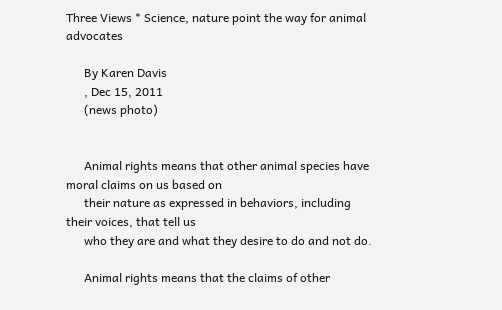Three Views * Science, nature point the way for animal advocates

      By Karen Davis
      , Dec 15, 2011
      (news photo)


      Animal rights means that other animal species have moral claims on us based on
      their nature as expressed in behaviors, including their voices, that tell us
      who they are and what they desire to do and not do.

      Animal rights means that the claims of other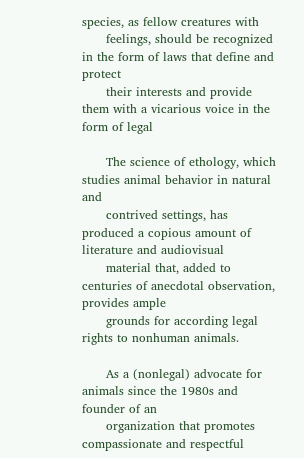species, as fellow creatures with
      feelings, should be recognized in the form of laws that define and protect
      their interests and provide them with a vicarious voice in the form of legal

      The science of ethology, which studies animal behavior in natural and
      contrived settings, has produced a copious amount of literature and audiovisual
      material that, added to centuries of anecdotal observation, provides ample
      grounds for according legal rights to nonhuman animals.

      As a (nonlegal) advocate for animals since the 1980s and founder of an
      organization that promotes compassionate and respectful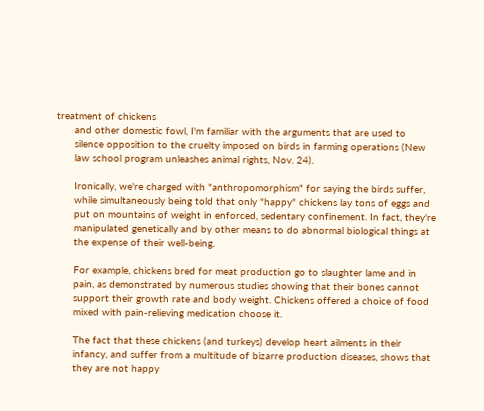treatment of chickens
      and other domestic fowl, I'm familiar with the arguments that are used to
      silence opposition to the cruelty imposed on birds in farming operations (New
      law school program unleashes animal rights, Nov. 24).

      Ironically, we're charged with "anthropomorphism" for saying the birds suffer,
      while simultaneously being told that only "happy" chickens lay tons of eggs and
      put on mountains of weight in enforced, sedentary confinement. In fact, they're
      manipulated genetically and by other means to do abnormal biological things at
      the expense of their well-being.

      For example, chickens bred for meat production go to slaughter lame and in
      pain, as demonstrated by numerous studies showing that their bones cannot
      support their growth rate and body weight. Chickens offered a choice of food
      mixed with pain-relieving medication choose it.

      The fact that these chickens (and turkeys) develop heart ailments in their
      infancy, and suffer from a multitude of bizarre production diseases, shows that
      they are not happy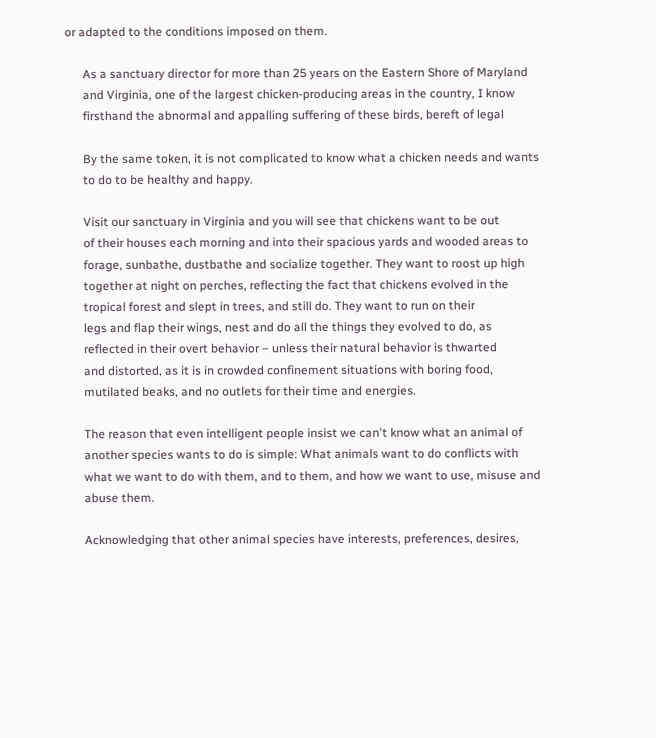or adapted to the conditions imposed on them.

      As a sanctuary director for more than 25 years on the Eastern Shore of Maryland
      and Virginia, one of the largest chicken-producing areas in the country, I know
      firsthand the abnormal and appalling suffering of these birds, bereft of legal

      By the same token, it is not complicated to know what a chicken needs and wants
      to do to be healthy and happy.

      Visit our sanctuary in Virginia and you will see that chickens want to be out
      of their houses each morning and into their spacious yards and wooded areas to
      forage, sunbathe, dustbathe and socialize together. They want to roost up high
      together at night on perches, reflecting the fact that chickens evolved in the
      tropical forest and slept in trees, and still do. They want to run on their
      legs and flap their wings, nest and do all the things they evolved to do, as
      reflected in their overt behavior – unless their natural behavior is thwarted
      and distorted, as it is in crowded confinement situations with boring food,
      mutilated beaks, and no outlets for their time and energies.

      The reason that even intelligent people insist we can't know what an animal of
      another species wants to do is simple: What animals want to do conflicts with
      what we want to do with them, and to them, and how we want to use, misuse and
      abuse them.

      Acknowledging that other animal species have interests, preferences, desires,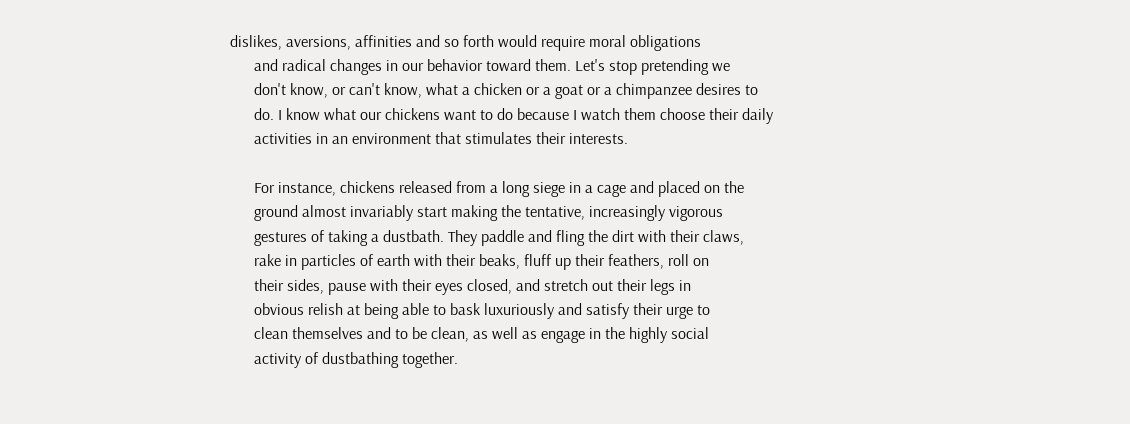dislikes, aversions, affinities and so forth would require moral obligations
      and radical changes in our behavior toward them. Let's stop pretending we
      don't know, or can't know, what a chicken or a goat or a chimpanzee desires to
      do. I know what our chickens want to do because I watch them choose their daily
      activities in an environment that stimulates their interests.

      For instance, chickens released from a long siege in a cage and placed on the
      ground almost invariably start making the tentative, increasingly vigorous
      gestures of taking a dustbath. They paddle and fling the dirt with their claws,
      rake in particles of earth with their beaks, fluff up their feathers, roll on
      their sides, pause with their eyes closed, and stretch out their legs in
      obvious relish at being able to bask luxuriously and satisfy their urge to
      clean themselves and to be clean, as well as engage in the highly social
      activity of dustbathing together.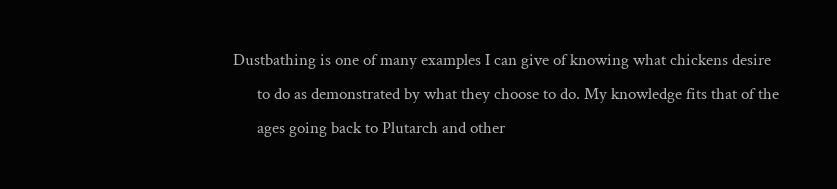Dustbathing is one of many examples I can give of knowing what chickens desire
      to do as demonstrated by what they choose to do. My knowledge fits that of the
      ages going back to Plutarch and other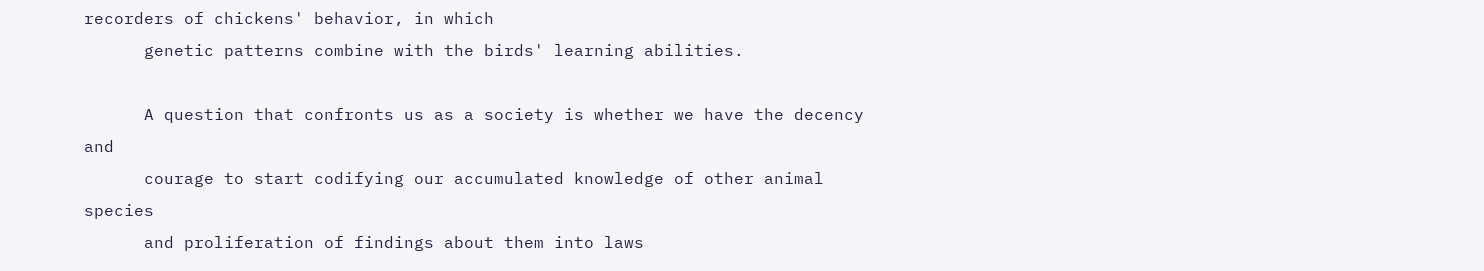recorders of chickens' behavior, in which
      genetic patterns combine with the birds' learning abilities.

      A question that confronts us as a society is whether we have the decency and
      courage to start codifying our accumulated knowledge of other animal species
      and proliferation of findings about them into laws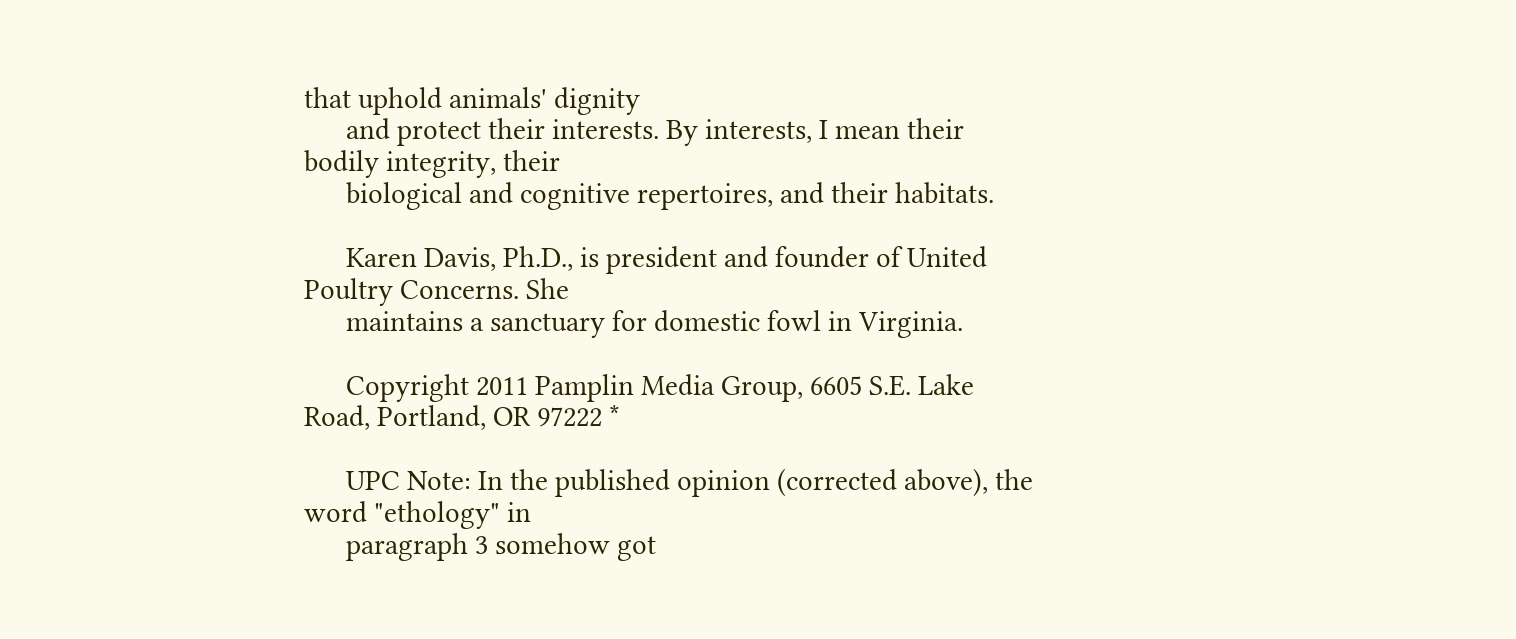that uphold animals' dignity
      and protect their interests. By interests, I mean their bodily integrity, their
      biological and cognitive repertoires, and their habitats.

      Karen Davis, Ph.D., is president and founder of United Poultry Concerns. She
      maintains a sanctuary for domestic fowl in Virginia.

      Copyright 2011 Pamplin Media Group, 6605 S.E. Lake Road, Portland, OR 97222 *

      UPC Note: In the published opinion (corrected above), the word "ethology" in
      paragraph 3 somehow got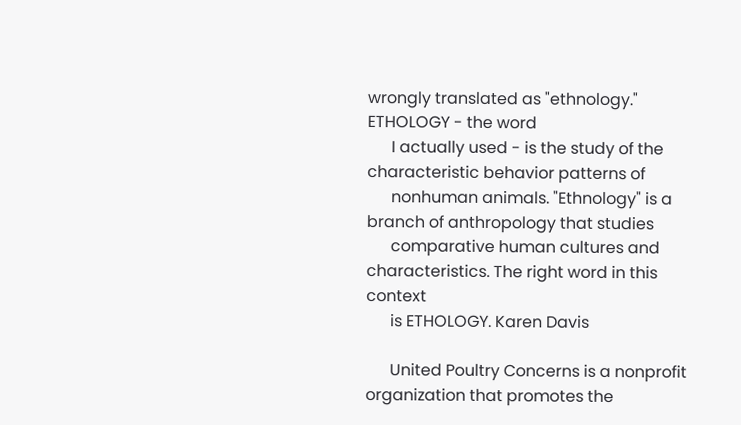wrongly translated as "ethnology." ETHOLOGY - the word
      I actually used - is the study of the characteristic behavior patterns of
      nonhuman animals. "Ethnology" is a branch of anthropology that studies
      comparative human cultures and characteristics. The right word in this context
      is ETHOLOGY. Karen Davis

      United Poultry Concerns is a nonprofit organization that promotes the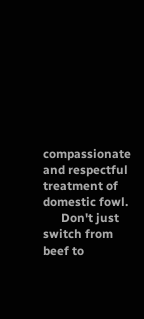compassionate and respectful treatment of domestic fowl.
      Don't just switch from beef to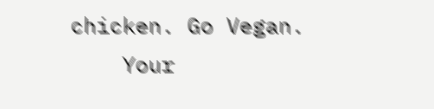chicken. Go Vegan.
    Your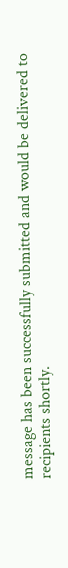message has been successfully submitted and would be delivered to recipients shortly.